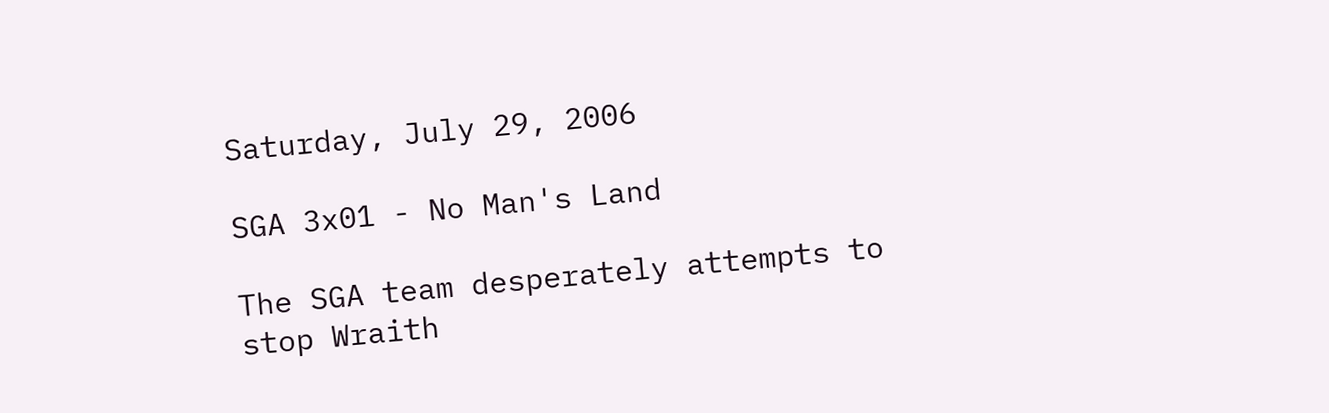Saturday, July 29, 2006

SGA 3x01 - No Man's Land

The SGA team desperately attempts to stop Wraith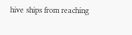hive ships from reaching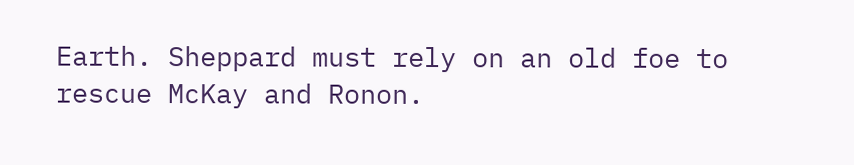Earth. Sheppard must rely on an old foe to rescue McKay and Ronon.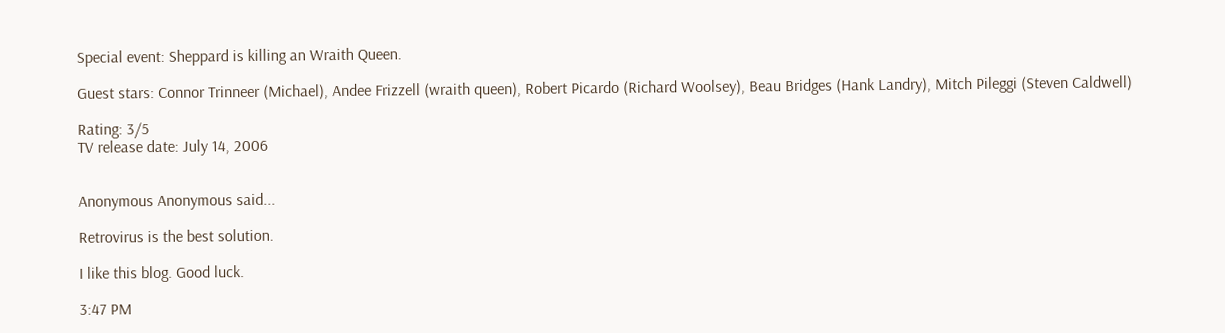Special event: Sheppard is killing an Wraith Queen.

Guest stars: Connor Trinneer (Michael), Andee Frizzell (wraith queen), Robert Picardo (Richard Woolsey), Beau Bridges (Hank Landry), Mitch Pileggi (Steven Caldwell)

Rating: 3/5
TV release date: July 14, 2006


Anonymous Anonymous said...

Retrovirus is the best solution.

I like this blog. Good luck.

3:47 PM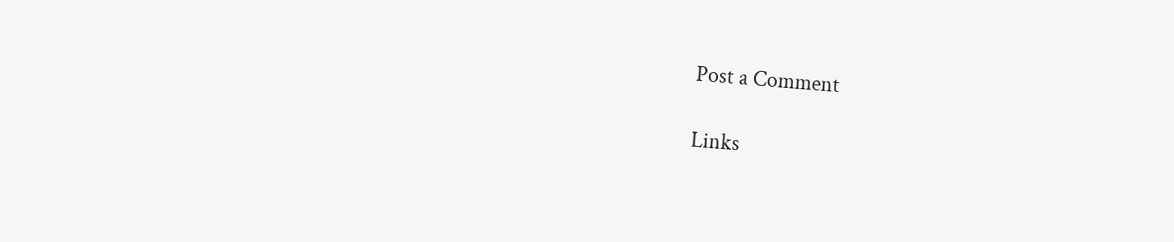Post a Comment

Links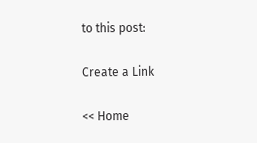to this post:

Create a Link

<< Home